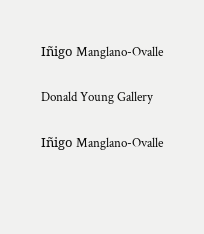Iñigo Manglano-Ovalle

Donald Young Gallery

Iñigo Manglano-Ovalle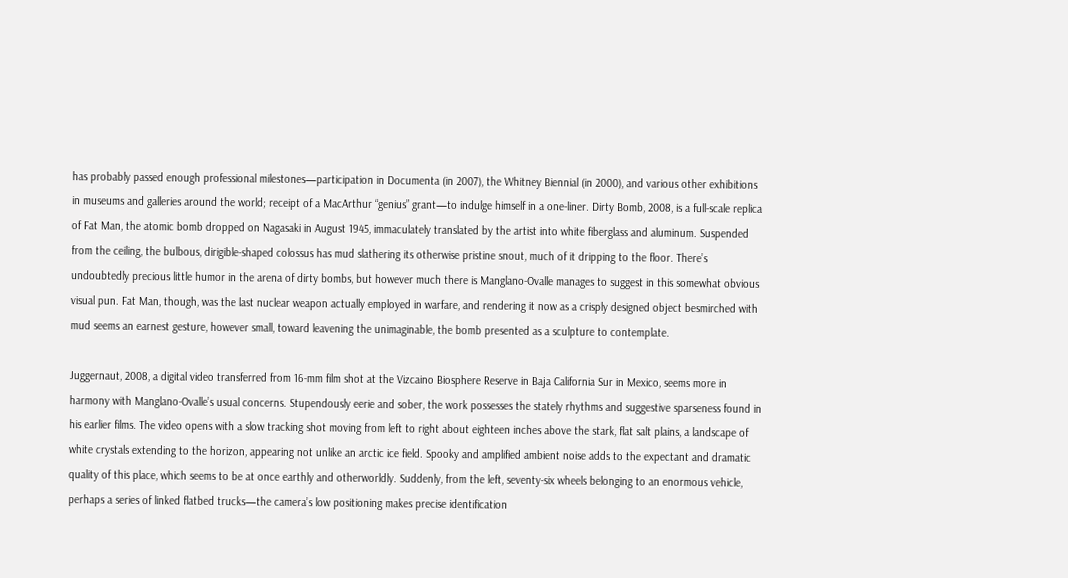has probably passed enough professional milestones—participation in Documenta (in 2007), the Whitney Biennial (in 2000), and various other exhibitions in museums and galleries around the world; receipt of a MacArthur “genius” grant—to indulge himself in a one-liner. Dirty Bomb, 2008, is a full-scale replica of Fat Man, the atomic bomb dropped on Nagasaki in August 1945, immaculately translated by the artist into white fiberglass and aluminum. Suspended from the ceiling, the bulbous, dirigible-shaped colossus has mud slathering its otherwise pristine snout, much of it dripping to the floor. There’s undoubtedly precious little humor in the arena of dirty bombs, but however much there is Manglano-Ovalle manages to suggest in this somewhat obvious visual pun. Fat Man, though, was the last nuclear weapon actually employed in warfare, and rendering it now as a crisply designed object besmirched with mud seems an earnest gesture, however small, toward leavening the unimaginable, the bomb presented as a sculpture to contemplate.

Juggernaut, 2008, a digital video transferred from 16-mm film shot at the Vizcaino Biosphere Reserve in Baja California Sur in Mexico, seems more in harmony with Manglano-Ovalle’s usual concerns. Stupendously eerie and sober, the work possesses the stately rhythms and suggestive sparseness found in his earlier films. The video opens with a slow tracking shot moving from left to right about eighteen inches above the stark, flat salt plains, a landscape of white crystals extending to the horizon, appearing not unlike an arctic ice field. Spooky and amplified ambient noise adds to the expectant and dramatic quality of this place, which seems to be at once earthly and otherworldly. Suddenly, from the left, seventy-six wheels belonging to an enormous vehicle, perhaps a series of linked flatbed trucks—the camera’s low positioning makes precise identification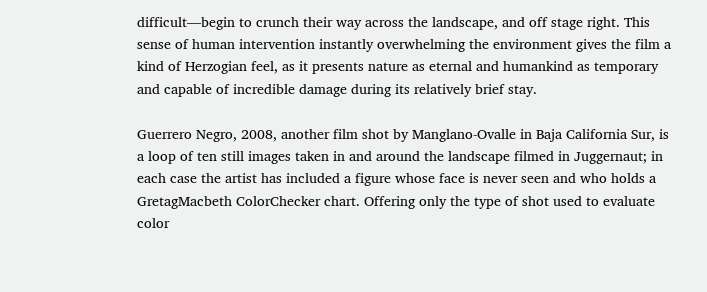difficult—begin to crunch their way across the landscape, and off stage right. This sense of human intervention instantly overwhelming the environment gives the film a kind of Herzogian feel, as it presents nature as eternal and humankind as temporary and capable of incredible damage during its relatively brief stay.

Guerrero Negro, 2008, another film shot by Manglano-Ovalle in Baja California Sur, is a loop of ten still images taken in and around the landscape filmed in Juggernaut; in each case the artist has included a figure whose face is never seen and who holds a GretagMacbeth ColorChecker chart. Offering only the type of shot used to evaluate color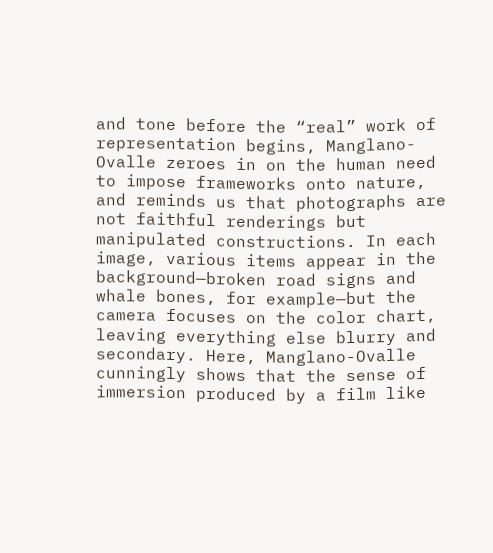and tone before the “real” work of representation begins, Manglano-Ovalle zeroes in on the human need to impose frameworks onto nature, and reminds us that photographs are not faithful renderings but manipulated constructions. In each image, various items appear in the background—broken road signs and whale bones, for example—but the camera focuses on the color chart, leaving everything else blurry and secondary. Here, Manglano-Ovalle cunningly shows that the sense of immersion produced by a film like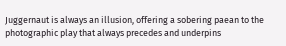Juggernaut is always an illusion, offering a sobering paean to the photographic play that always precedes and underpins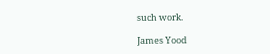such work.

James Yood